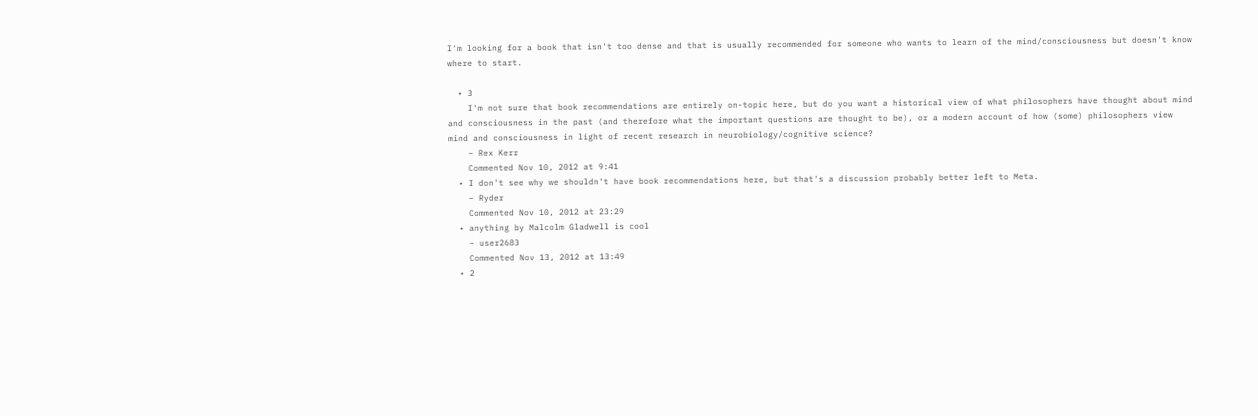I'm looking for a book that isn't too dense and that is usually recommended for someone who wants to learn of the mind/consciousness but doesn't know where to start.

  • 3
    I'm not sure that book recommendations are entirely on-topic here, but do you want a historical view of what philosophers have thought about mind and consciousness in the past (and therefore what the important questions are thought to be), or a modern account of how (some) philosophers view mind and consciousness in light of recent research in neurobiology/cognitive science?
    – Rex Kerr
    Commented Nov 10, 2012 at 9:41
  • I don't see why we shouldn't have book recommendations here, but that's a discussion probably better left to Meta.
    – Ryder
    Commented Nov 10, 2012 at 23:29
  • anything by Malcolm Gladwell is cool
    – user2683
    Commented Nov 13, 2012 at 13:49
  • 2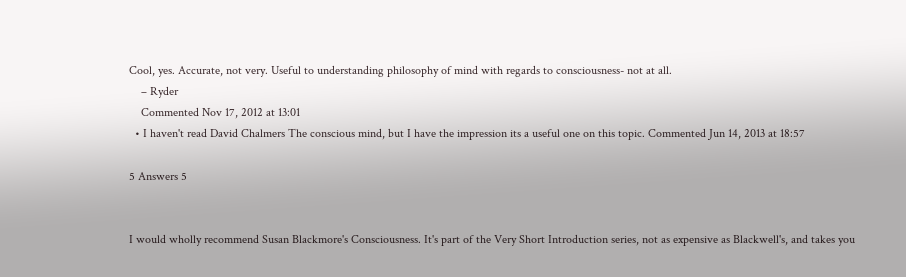Cool, yes. Accurate, not very. Useful to understanding philosophy of mind with regards to consciousness- not at all.
    – Ryder
    Commented Nov 17, 2012 at 13:01
  • I haven't read David Chalmers The conscious mind, but I have the impression its a useful one on this topic. Commented Jun 14, 2013 at 18:57

5 Answers 5


I would wholly recommend Susan Blackmore's Consciousness. It's part of the Very Short Introduction series, not as expensive as Blackwell's, and takes you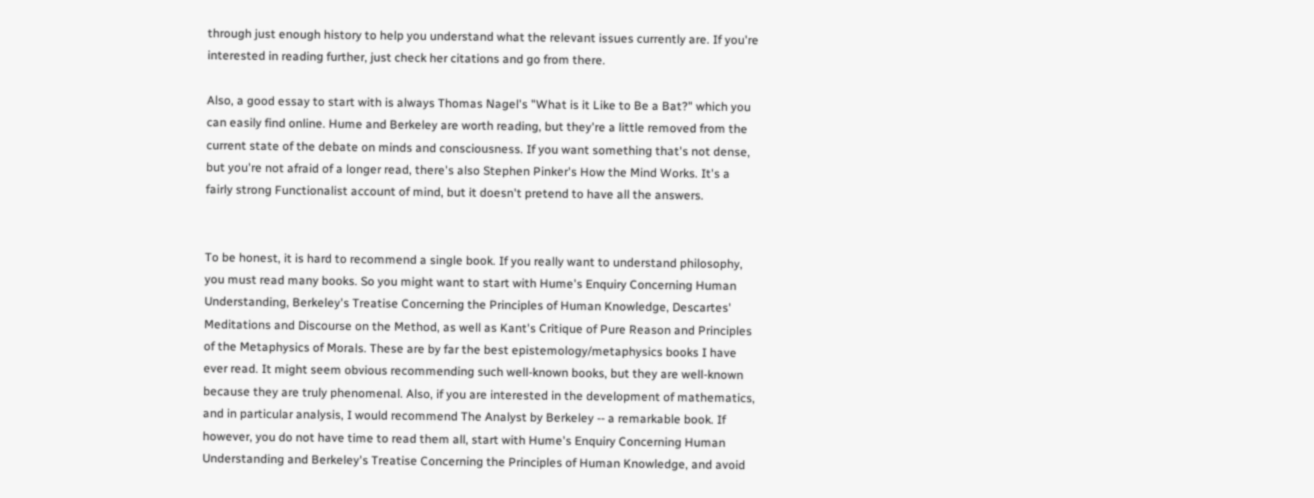through just enough history to help you understand what the relevant issues currently are. If you're interested in reading further, just check her citations and go from there.

Also, a good essay to start with is always Thomas Nagel's "What is it Like to Be a Bat?" which you can easily find online. Hume and Berkeley are worth reading, but they're a little removed from the current state of the debate on minds and consciousness. If you want something that's not dense, but you're not afraid of a longer read, there's also Stephen Pinker's How the Mind Works. It's a fairly strong Functionalist account of mind, but it doesn't pretend to have all the answers.


To be honest, it is hard to recommend a single book. If you really want to understand philosophy, you must read many books. So you might want to start with Hume's Enquiry Concerning Human Understanding, Berkeley's Treatise Concerning the Principles of Human Knowledge, Descartes' Meditations and Discourse on the Method, as well as Kant's Critique of Pure Reason and Principles of the Metaphysics of Morals. These are by far the best epistemology/metaphysics books I have ever read. It might seem obvious recommending such well-known books, but they are well-known because they are truly phenomenal. Also, if you are interested in the development of mathematics, and in particular analysis, I would recommend The Analyst by Berkeley -- a remarkable book. If however, you do not have time to read them all, start with Hume's Enquiry Concerning Human Understanding and Berkeley's Treatise Concerning the Principles of Human Knowledge, and avoid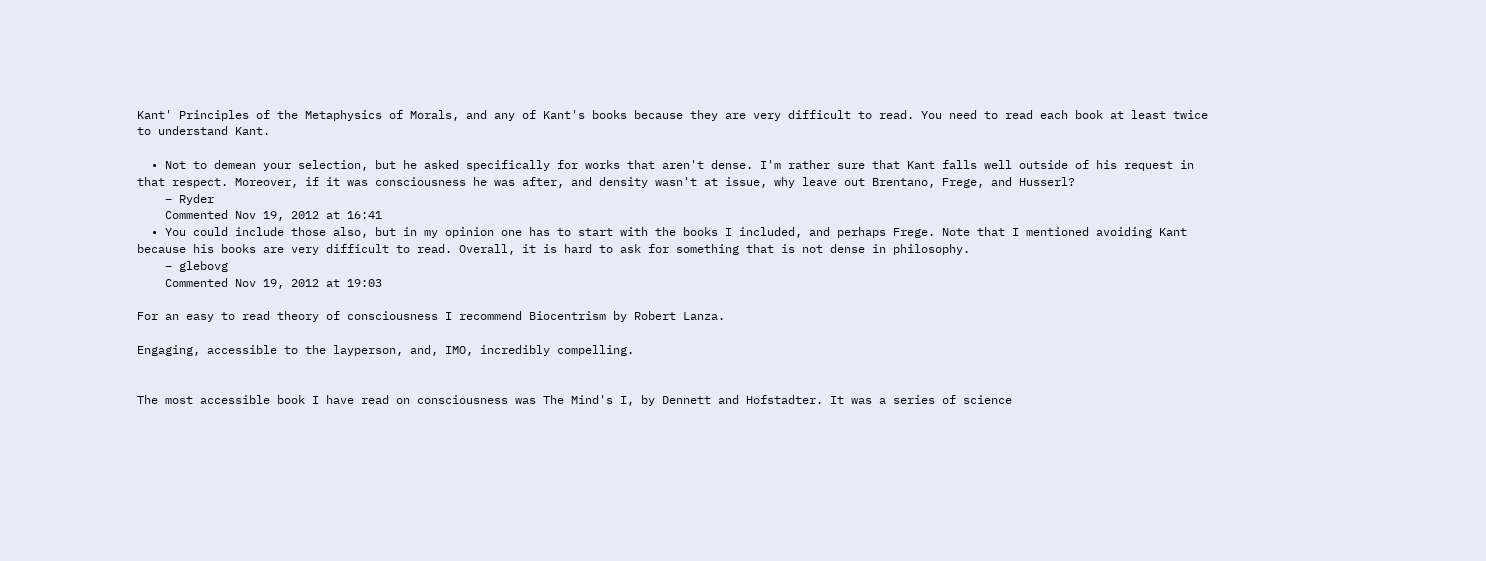Kant' Principles of the Metaphysics of Morals, and any of Kant's books because they are very difficult to read. You need to read each book at least twice to understand Kant.

  • Not to demean your selection, but he asked specifically for works that aren't dense. I'm rather sure that Kant falls well outside of his request in that respect. Moreover, if it was consciousness he was after, and density wasn't at issue, why leave out Brentano, Frege, and Husserl?
    – Ryder
    Commented Nov 19, 2012 at 16:41
  • You could include those also, but in my opinion one has to start with the books I included, and perhaps Frege. Note that I mentioned avoiding Kant because his books are very difficult to read. Overall, it is hard to ask for something that is not dense in philosophy.
    – glebovg
    Commented Nov 19, 2012 at 19:03

For an easy to read theory of consciousness I recommend Biocentrism by Robert Lanza.

Engaging, accessible to the layperson, and, IMO, incredibly compelling.


The most accessible book I have read on consciousness was The Mind's I, by Dennett and Hofstadter. It was a series of science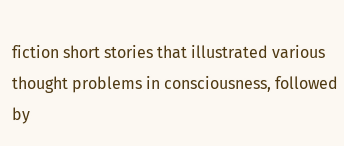fiction short stories that illustrated various thought problems in consciousness, followed by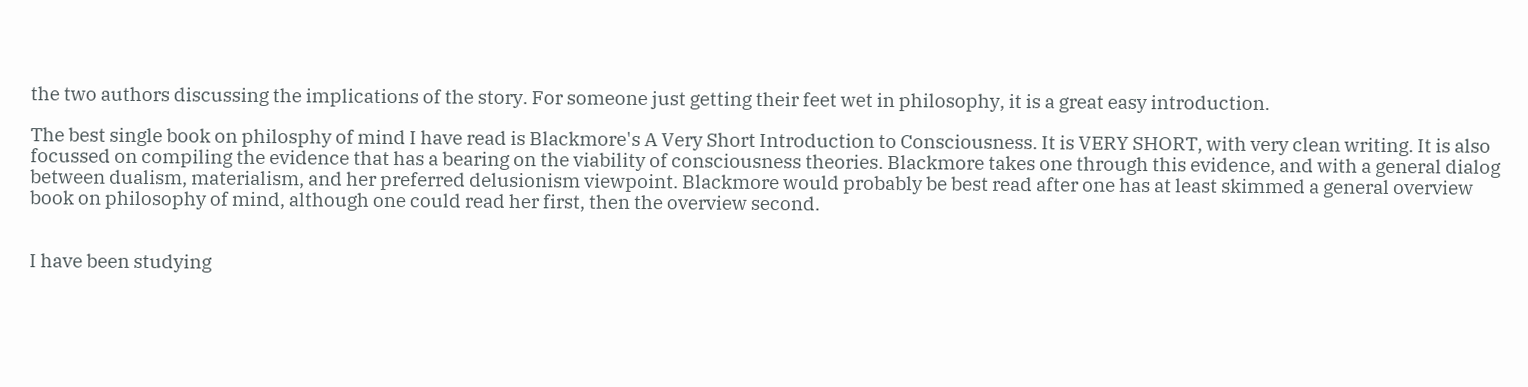the two authors discussing the implications of the story. For someone just getting their feet wet in philosophy, it is a great easy introduction.

The best single book on philosphy of mind I have read is Blackmore's A Very Short Introduction to Consciousness. It is VERY SHORT, with very clean writing. It is also focussed on compiling the evidence that has a bearing on the viability of consciousness theories. Blackmore takes one through this evidence, and with a general dialog between dualism, materialism, and her preferred delusionism viewpoint. Blackmore would probably be best read after one has at least skimmed a general overview book on philosophy of mind, although one could read her first, then the overview second.


I have been studying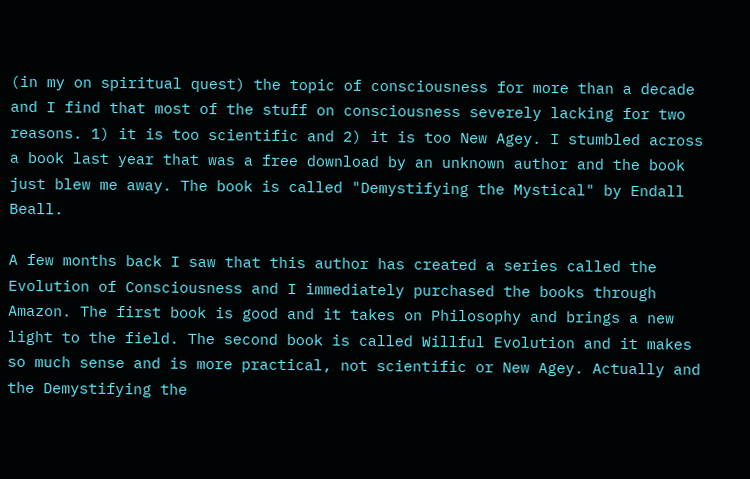(in my on spiritual quest) the topic of consciousness for more than a decade and I find that most of the stuff on consciousness severely lacking for two reasons. 1) it is too scientific and 2) it is too New Agey. I stumbled across a book last year that was a free download by an unknown author and the book just blew me away. The book is called "Demystifying the Mystical" by Endall Beall.

A few months back I saw that this author has created a series called the Evolution of Consciousness and I immediately purchased the books through Amazon. The first book is good and it takes on Philosophy and brings a new light to the field. The second book is called Willful Evolution and it makes so much sense and is more practical, not scientific or New Agey. Actually and the Demystifying the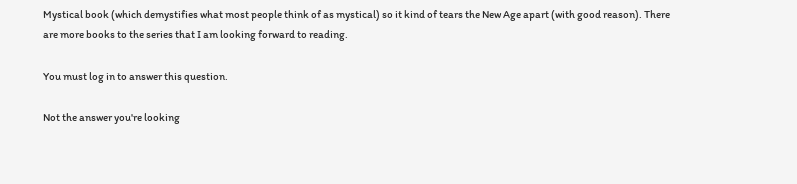Mystical book (which demystifies what most people think of as mystical) so it kind of tears the New Age apart (with good reason). There are more books to the series that I am looking forward to reading.

You must log in to answer this question.

Not the answer you're looking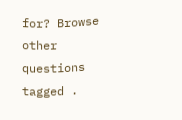for? Browse other questions tagged .